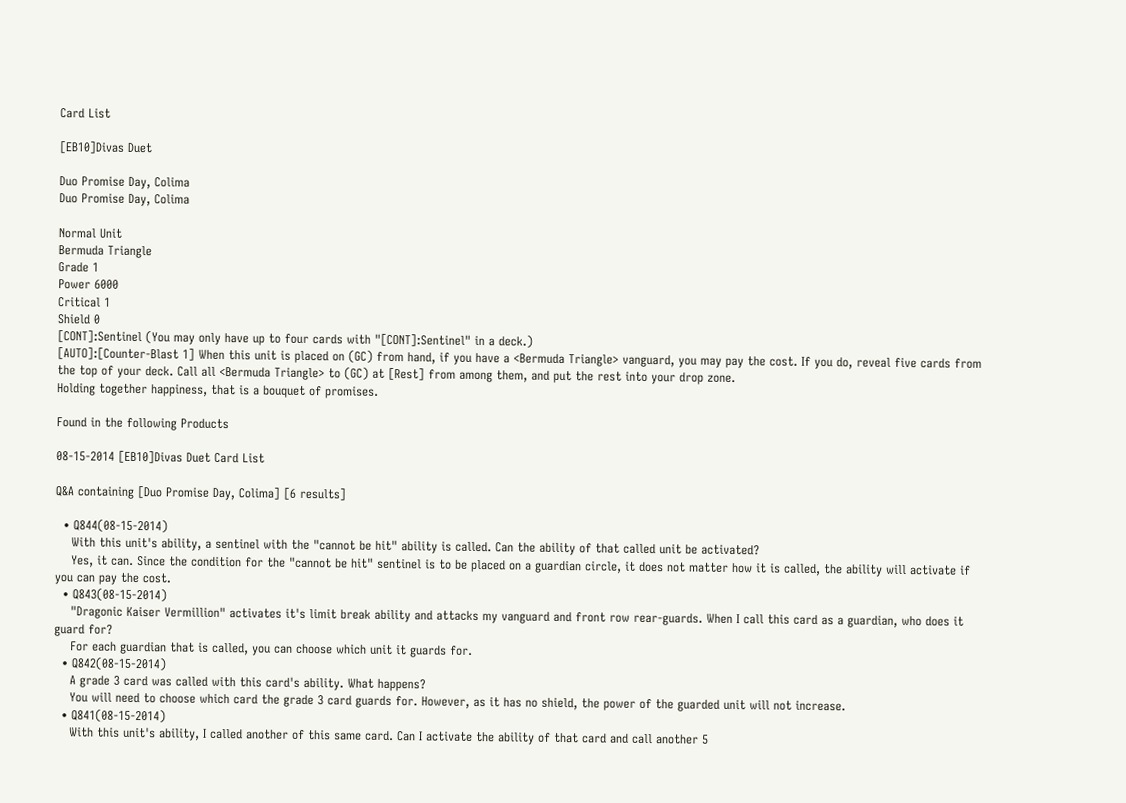Card List

[EB10]Divas Duet

Duo Promise Day, Colima
Duo Promise Day, Colima

Normal Unit
Bermuda Triangle
Grade 1
Power 6000
Critical 1
Shield 0
[CONT]:Sentinel (You may only have up to four cards with "[CONT]:Sentinel" in a deck.)
[AUTO]:[Counter-Blast 1] When this unit is placed on (GC) from hand, if you have a <Bermuda Triangle> vanguard, you may pay the cost. If you do, reveal five cards from the top of your deck. Call all <Bermuda Triangle> to (GC) at [Rest] from among them, and put the rest into your drop zone.
Holding together happiness, that is a bouquet of promises.

Found in the following Products

08-15-2014 [EB10]Divas Duet Card List

Q&A containing [Duo Promise Day, Colima] [6 results]

  • Q844(08-15-2014)
    With this unit's ability, a sentinel with the "cannot be hit" ability is called. Can the ability of that called unit be activated?
    Yes, it can. Since the condition for the "cannot be hit" sentinel is to be placed on a guardian circle, it does not matter how it is called, the ability will activate if you can pay the cost.
  • Q843(08-15-2014)
    "Dragonic Kaiser Vermillion" activates it's limit break ability and attacks my vanguard and front row rear-guards. When I call this card as a guardian, who does it guard for?
    For each guardian that is called, you can choose which unit it guards for.
  • Q842(08-15-2014)
    A grade 3 card was called with this card's ability. What happens?
    You will need to choose which card the grade 3 card guards for. However, as it has no shield, the power of the guarded unit will not increase.
  • Q841(08-15-2014)
    With this unit's ability, I called another of this same card. Can I activate the ability of that card and call another 5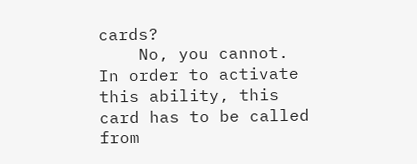cards?
    No, you cannot. In order to activate this ability, this card has to be called from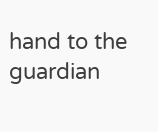hand to the guardian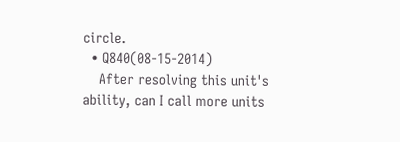circle.
  • Q840(08-15-2014)
    After resolving this unit's ability, can I call more units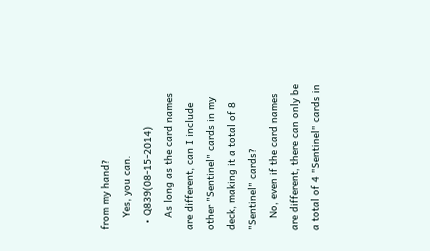from my hand?
    Yes, you can.
  • Q839(08-15-2014)
    As long as the card names are different, can I include other "Sentinel" cards in my deck, making it a total of 8 "Sentinel" cards?
    No, even if the card names are different, there can only be a total of 4 "Sentinel" cards in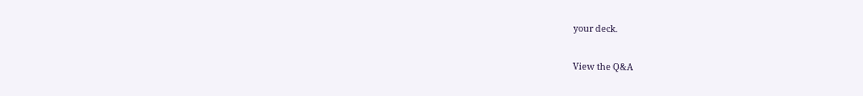your deck.

View the Q&A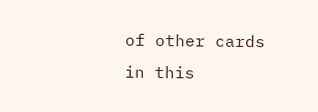of other cards in this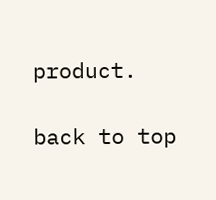product.

back to top